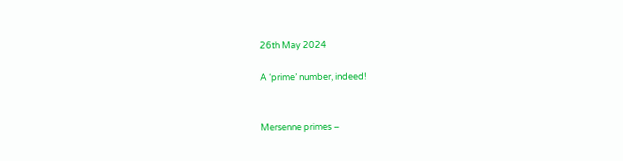26th May 2024

A ‘prime’ number, indeed!


Mersenne primes –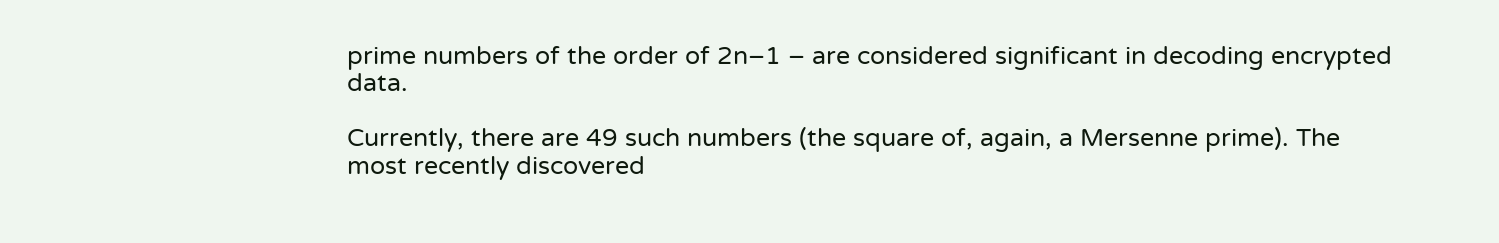prime numbers of the order of 2n–1 – are considered significant in decoding encrypted data.

Currently, there are 49 such numbers (the square of, again, a Mersenne prime). The most recently discovered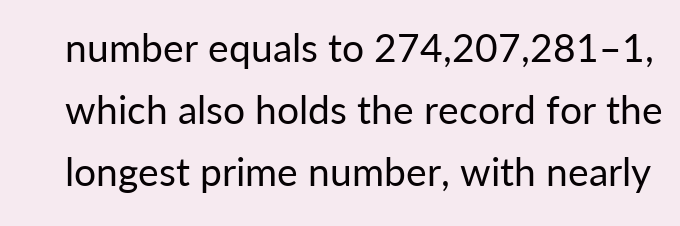number equals to 274,207,281–1, which also holds the record for the longest prime number, with nearly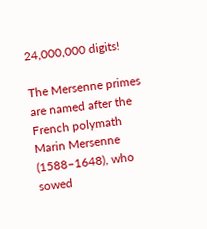24,000,000 digits!

The Mersenne primes are named after the French polymath Marin Mersenne (1588–1648), who sowed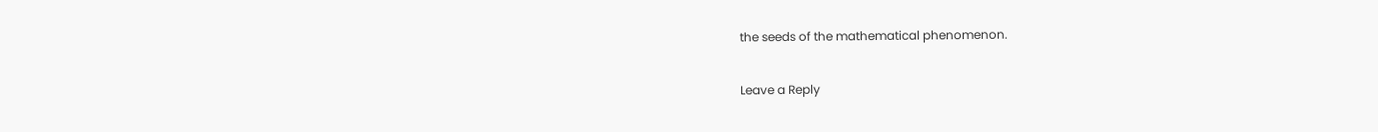the seeds of the mathematical phenomenon.

Leave a Reply